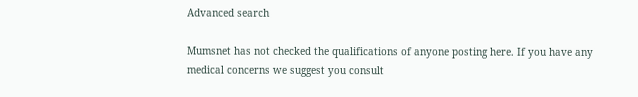Advanced search

Mumsnet has not checked the qualifications of anyone posting here. If you have any medical concerns we suggest you consult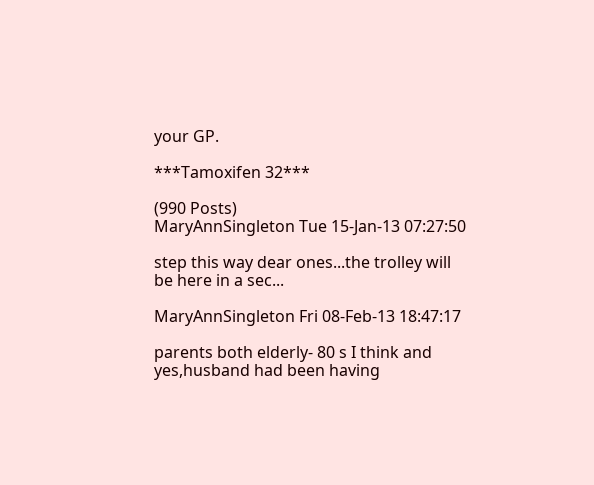your GP.

***Tamoxifen 32***

(990 Posts)
MaryAnnSingleton Tue 15-Jan-13 07:27:50

step this way dear ones...the trolley will be here in a sec...

MaryAnnSingleton Fri 08-Feb-13 18:47:17

parents both elderly- 80 s I think and yes,husband had been having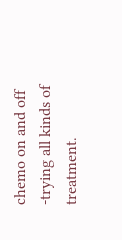chemo on and off -trying all kinds of treatment.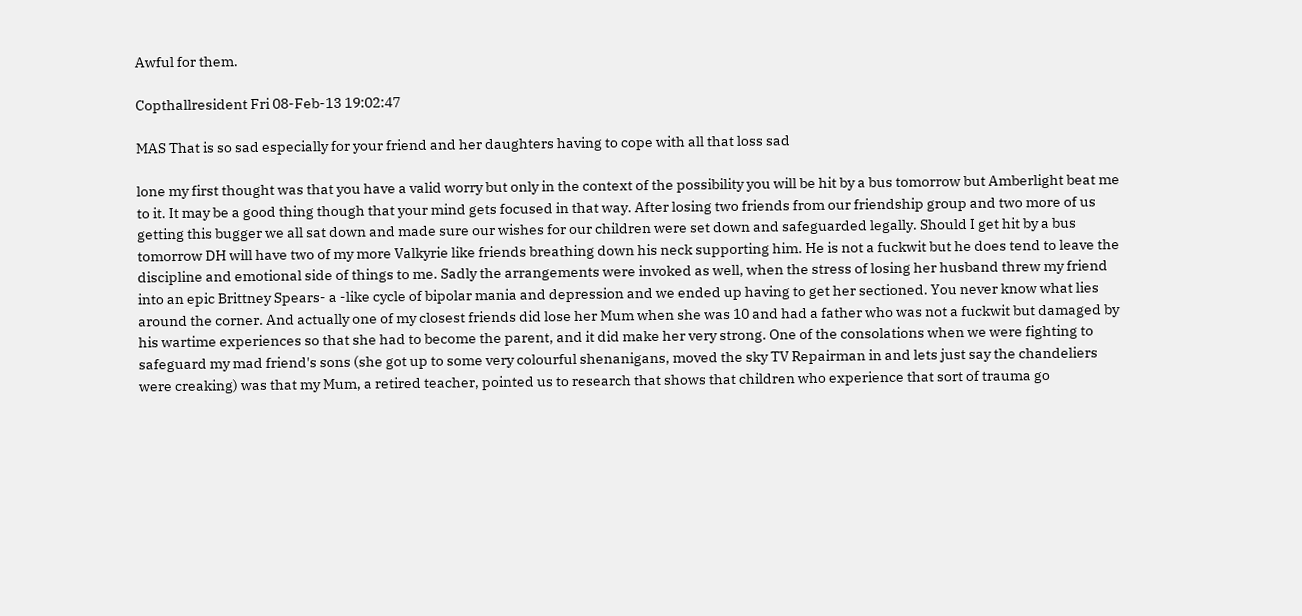Awful for them.

Copthallresident Fri 08-Feb-13 19:02:47

MAS That is so sad especially for your friend and her daughters having to cope with all that loss sad

lone my first thought was that you have a valid worry but only in the context of the possibility you will be hit by a bus tomorrow but Amberlight beat me to it. It may be a good thing though that your mind gets focused in that way. After losing two friends from our friendship group and two more of us getting this bugger we all sat down and made sure our wishes for our children were set down and safeguarded legally. Should I get hit by a bus tomorrow DH will have two of my more Valkyrie like friends breathing down his neck supporting him. He is not a fuckwit but he does tend to leave the discipline and emotional side of things to me. Sadly the arrangements were invoked as well, when the stress of losing her husband threw my friend into an epic Brittney Spears- a -like cycle of bipolar mania and depression and we ended up having to get her sectioned. You never know what lies around the corner. And actually one of my closest friends did lose her Mum when she was 10 and had a father who was not a fuckwit but damaged by his wartime experiences so that she had to become the parent, and it did make her very strong. One of the consolations when we were fighting to safeguard my mad friend's sons (she got up to some very colourful shenanigans, moved the sky TV Repairman in and lets just say the chandeliers were creaking) was that my Mum, a retired teacher, pointed us to research that shows that children who experience that sort of trauma go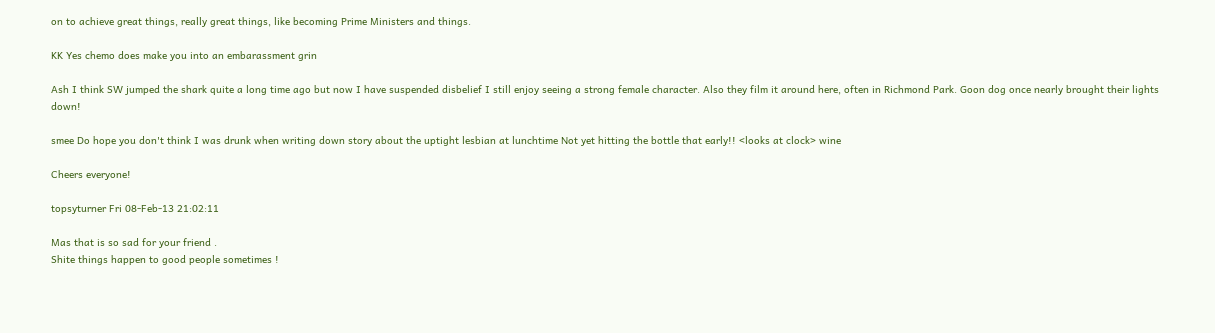on to achieve great things, really great things, like becoming Prime Ministers and things.

KK Yes chemo does make you into an embarassment grin

Ash I think SW jumped the shark quite a long time ago but now I have suspended disbelief I still enjoy seeing a strong female character. Also they film it around here, often in Richmond Park. Goon dog once nearly brought their lights down!

smee Do hope you don't think I was drunk when writing down story about the uptight lesbian at lunchtime Not yet hitting the bottle that early!! <looks at clock> wine

Cheers everyone!

topsyturner Fri 08-Feb-13 21:02:11

Mas that is so sad for your friend .
Shite things happen to good people sometimes !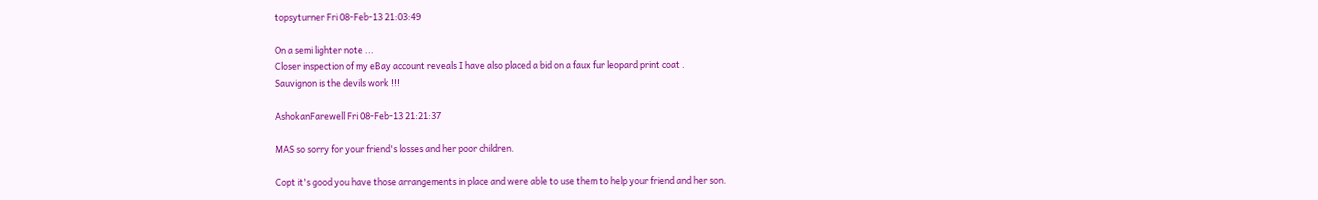topsyturner Fri 08-Feb-13 21:03:49

On a semi lighter note ...
Closer inspection of my eBay account reveals I have also placed a bid on a faux fur leopard print coat .
Sauvignon is the devils work !!!

AshokanFarewell Fri 08-Feb-13 21:21:37

MAS so sorry for your friend's losses and her poor children.

Copt it's good you have those arrangements in place and were able to use them to help your friend and her son.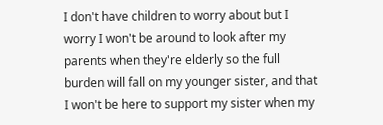I don't have children to worry about but I worry I won't be around to look after my parents when they're elderly so the full burden will fall on my younger sister, and that I won't be here to support my sister when my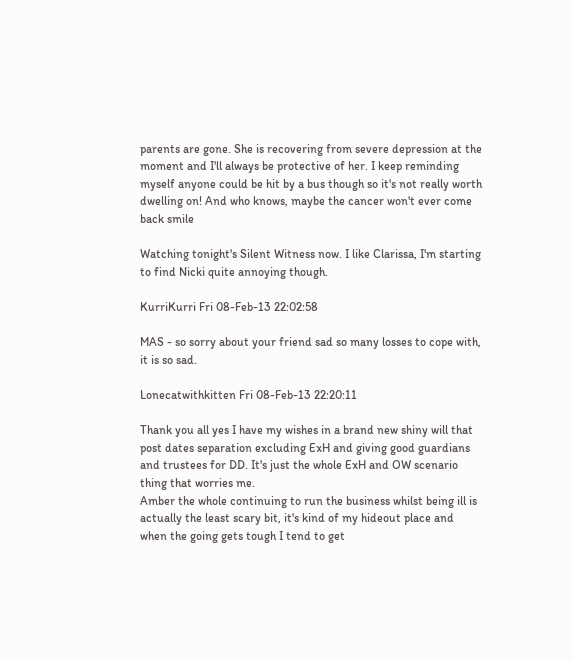parents are gone. She is recovering from severe depression at the moment and I'll always be protective of her. I keep reminding myself anyone could be hit by a bus though so it's not really worth dwelling on! And who knows, maybe the cancer won't ever come back smile

Watching tonight's Silent Witness now. I like Clarissa, I'm starting to find Nicki quite annoying though.

KurriKurri Fri 08-Feb-13 22:02:58

MAS - so sorry about your friend sad so many losses to cope with, it is so sad.

Lonecatwithkitten Fri 08-Feb-13 22:20:11

Thank you all yes I have my wishes in a brand new shiny will that post dates separation excluding ExH and giving good guardians and trustees for DD. It's just the whole ExH and OW scenario thing that worries me.
Amber the whole continuing to run the business whilst being ill is actually the least scary bit, it's kind of my hideout place and when the going gets tough I tend to get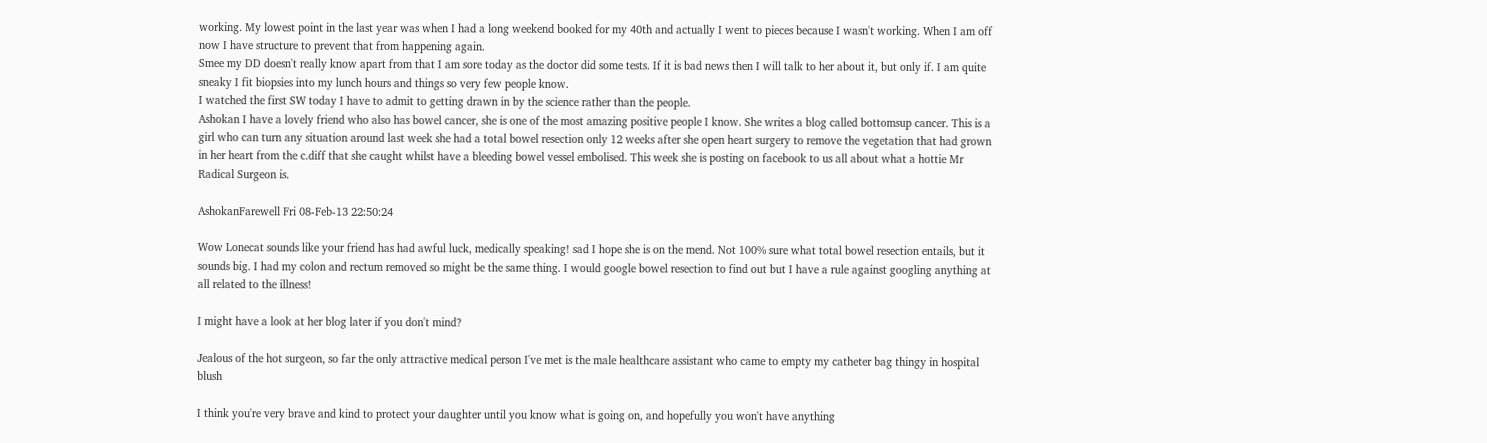working. My lowest point in the last year was when I had a long weekend booked for my 40th and actually I went to pieces because I wasn't working. When I am off now I have structure to prevent that from happening again.
Smee my DD doesn't really know apart from that I am sore today as the doctor did some tests. If it is bad news then I will talk to her about it, but only if. I am quite sneaky I fit biopsies into my lunch hours and things so very few people know.
I watched the first SW today I have to admit to getting drawn in by the science rather than the people.
Ashokan I have a lovely friend who also has bowel cancer, she is one of the most amazing positive people I know. She writes a blog called bottomsup cancer. This is a girl who can turn any situation around last week she had a total bowel resection only 12 weeks after she open heart surgery to remove the vegetation that had grown in her heart from the c.diff that she caught whilst have a bleeding bowel vessel embolised. This week she is posting on facebook to us all about what a hottie Mr Radical Surgeon is.

AshokanFarewell Fri 08-Feb-13 22:50:24

Wow Lonecat sounds like your friend has had awful luck, medically speaking! sad I hope she is on the mend. Not 100% sure what total bowel resection entails, but it sounds big. I had my colon and rectum removed so might be the same thing. I would google bowel resection to find out but I have a rule against googling anything at all related to the illness!

I might have a look at her blog later if you don't mind?

Jealous of the hot surgeon, so far the only attractive medical person I've met is the male healthcare assistant who came to empty my catheter bag thingy in hospital blush

I think you're very brave and kind to protect your daughter until you know what is going on, and hopefully you won't have anything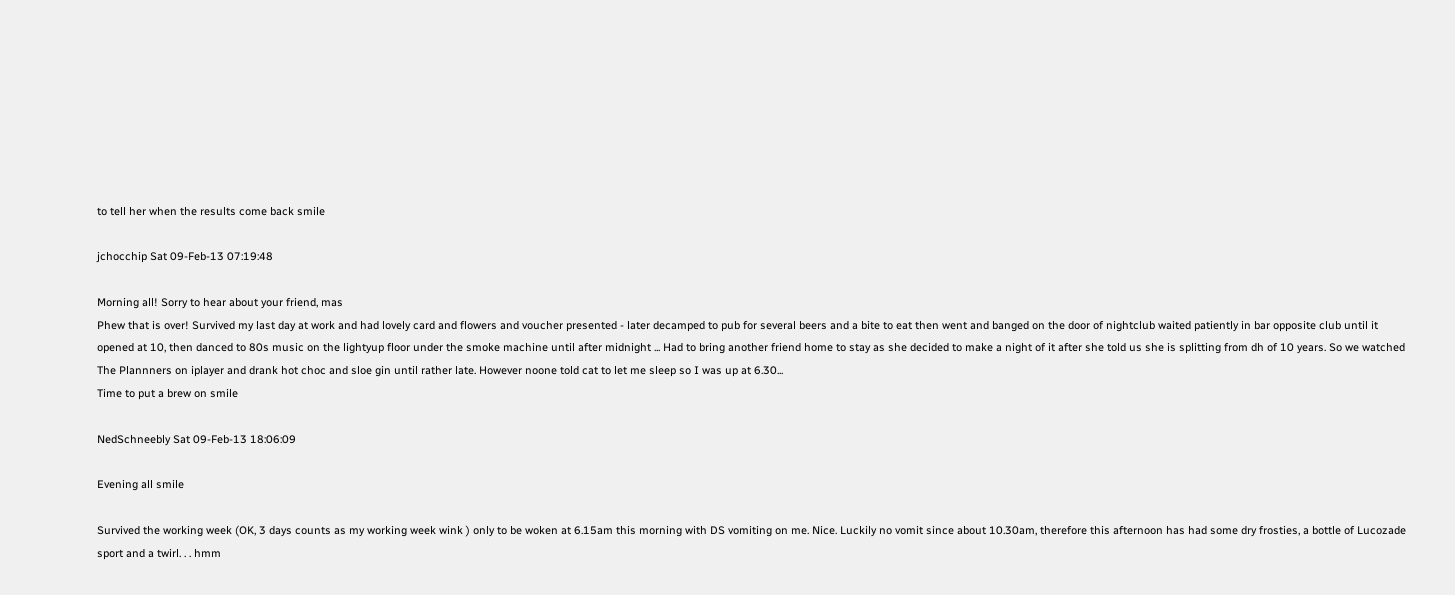to tell her when the results come back smile

jchocchip Sat 09-Feb-13 07:19:48

Morning all! Sorry to hear about your friend, mas
Phew that is over! Survived my last day at work and had lovely card and flowers and voucher presented - later decamped to pub for several beers and a bite to eat then went and banged on the door of nightclub waited patiently in bar opposite club until it opened at 10, then danced to 80s music on the lightyup floor under the smoke machine until after midnight ... Had to bring another friend home to stay as she decided to make a night of it after she told us she is splitting from dh of 10 years. So we watched The Plannners on iplayer and drank hot choc and sloe gin until rather late. However noone told cat to let me sleep so I was up at 6.30...
Time to put a brew on smile

NedSchneebly Sat 09-Feb-13 18:06:09

Evening all smile

Survived the working week (OK, 3 days counts as my working week wink ) only to be woken at 6.15am this morning with DS vomiting on me. Nice. Luckily no vomit since about 10.30am, therefore this afternoon has had some dry frosties, a bottle of Lucozade sport and a twirl. . . hmm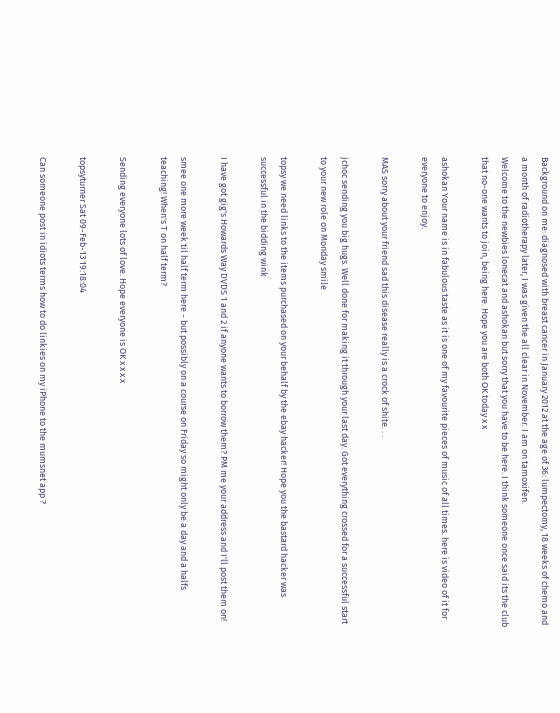Background on me: diagnosed with breast cancer in January 2012 at the age of 36: lumpectomy, 18 weeks of chemo and a month of radiotherapy later, I was given the all clear in November. I am on tamoxifen.
Welcome to the newbies lonecat and ashokan but sorry that you have to be here. I think someone once said its the club that no-one wants to join, being here. Hope you are both OK today x x

ashokan Your name is in fabulous taste as it is one of my favourite pieces of music of all times. here is video of it for everyone to enjoy.

MAS sorry about your friend sad this disease really is a crock of shite. . .

jchoc sending you big hugs. Well done for making it through your last day. Got everything crossed for a successful start to your new role on Monday smile

topsy we need links to the items purchased on your behalf by the ebay hacker! Hope you the bastard hacker was successful in the bidding wink

I have got gig's Howards Way DVDS 1 and 2 if anyone wants to borrow them? PM me your address and I'll post them on!

smee one more week til half term here - but possibly on a course on Friday so might only be a day and a halfs teaching! When's T on half term?

Sending everyone lots of love. Hope everyone is OK x x x x

topsyturner Sat 09-Feb-13 19:18:04

Can someone post in idiots terms how to do linkies on my iPhone to the mumsnet app ?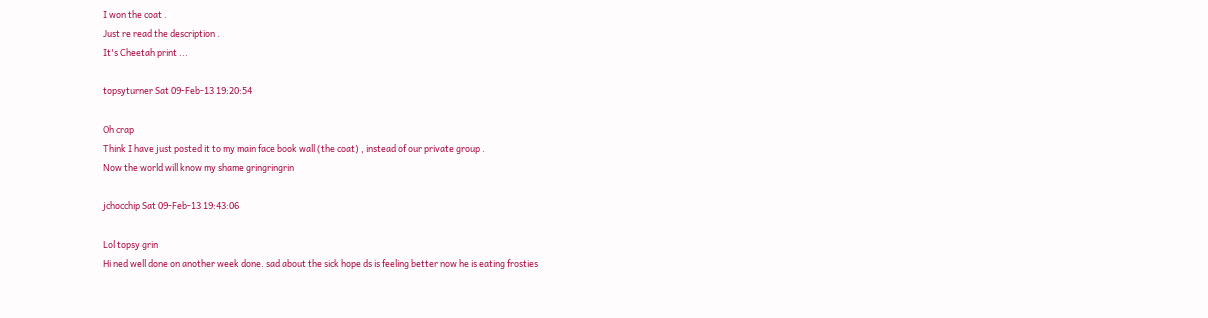I won the coat .
Just re read the description .
It's Cheetah print ...

topsyturner Sat 09-Feb-13 19:20:54

Oh crap
Think I have just posted it to my main face book wall (the coat) , instead of our private group .
Now the world will know my shame gringringrin

jchocchip Sat 09-Feb-13 19:43:06

Lol topsy grin
Hi ned well done on another week done. sad about the sick hope ds is feeling better now he is eating frosties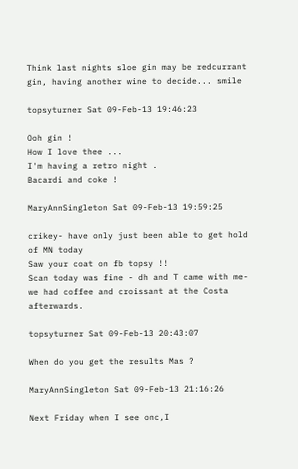Think last nights sloe gin may be redcurrant gin, having another wine to decide... smile

topsyturner Sat 09-Feb-13 19:46:23

Ooh gin !
How I love thee ...
I'm having a retro night .
Bacardi and coke !

MaryAnnSingleton Sat 09-Feb-13 19:59:25

crikey- have only just been able to get hold of MN today
Saw your coat on fb topsy !!
Scan today was fine - dh and T came with me- we had coffee and croissant at the Costa afterwards.

topsyturner Sat 09-Feb-13 20:43:07

When do you get the results Mas ?

MaryAnnSingleton Sat 09-Feb-13 21:16:26

Next Friday when I see onc,I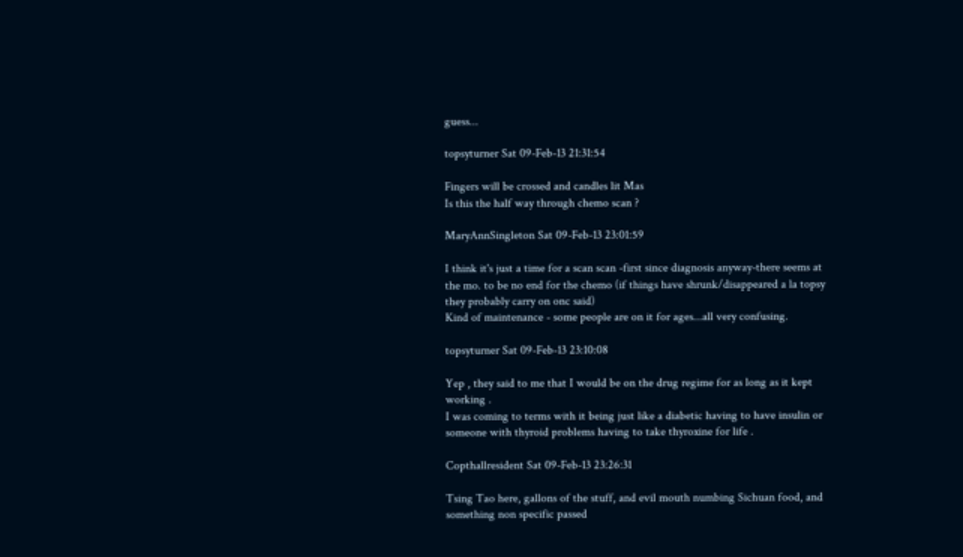guess...

topsyturner Sat 09-Feb-13 21:31:54

Fingers will be crossed and candles lit Mas
Is this the half way through chemo scan ?

MaryAnnSingleton Sat 09-Feb-13 23:01:59

I think it's just a time for a scan scan -first since diagnosis anyway-there seems at the mo. to be no end for the chemo (if things have shrunk/disappeared a la topsy they probably carry on onc said)
Kind of maintenance - some people are on it for ages...all very confusing.

topsyturner Sat 09-Feb-13 23:10:08

Yep , they said to me that I would be on the drug regime for as long as it kept working .
I was coming to terms with it being just like a diabetic having to have insulin or someone with thyroid problems having to take thyroxine for life .

Copthallresident Sat 09-Feb-13 23:26:31

Tsing Tao here, gallons of the stuff, and evil mouth numbing Sichuan food, and something non specific passed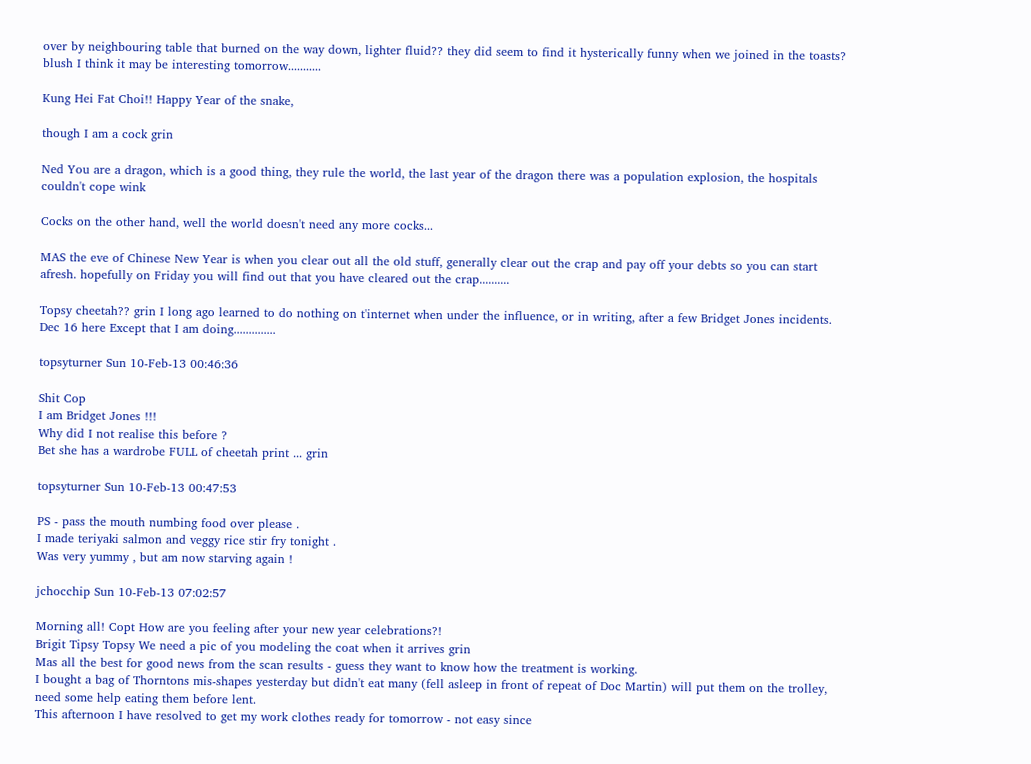over by neighbouring table that burned on the way down, lighter fluid?? they did seem to find it hysterically funny when we joined in the toasts? blush I think it may be interesting tomorrow...........

Kung Hei Fat Choi!! Happy Year of the snake,

though I am a cock grin

Ned You are a dragon, which is a good thing, they rule the world, the last year of the dragon there was a population explosion, the hospitals couldn't cope wink

Cocks on the other hand, well the world doesn't need any more cocks...

MAS the eve of Chinese New Year is when you clear out all the old stuff, generally clear out the crap and pay off your debts so you can start afresh. hopefully on Friday you will find out that you have cleared out the crap..........

Topsy cheetah?? grin I long ago learned to do nothing on t'internet when under the influence, or in writing, after a few Bridget Jones incidents. Dec 16 here Except that I am doing..............

topsyturner Sun 10-Feb-13 00:46:36

Shit Cop
I am Bridget Jones !!!
Why did I not realise this before ?
Bet she has a wardrobe FULL of cheetah print ... grin

topsyturner Sun 10-Feb-13 00:47:53

PS - pass the mouth numbing food over please .
I made teriyaki salmon and veggy rice stir fry tonight .
Was very yummy , but am now starving again !

jchocchip Sun 10-Feb-13 07:02:57

Morning all! Copt How are you feeling after your new year celebrations?!
Brigit Tipsy Topsy We need a pic of you modeling the coat when it arrives grin
Mas all the best for good news from the scan results - guess they want to know how the treatment is working.
I bought a bag of Thorntons mis-shapes yesterday but didn't eat many (fell asleep in front of repeat of Doc Martin) will put them on the trolley, need some help eating them before lent.
This afternoon I have resolved to get my work clothes ready for tomorrow - not easy since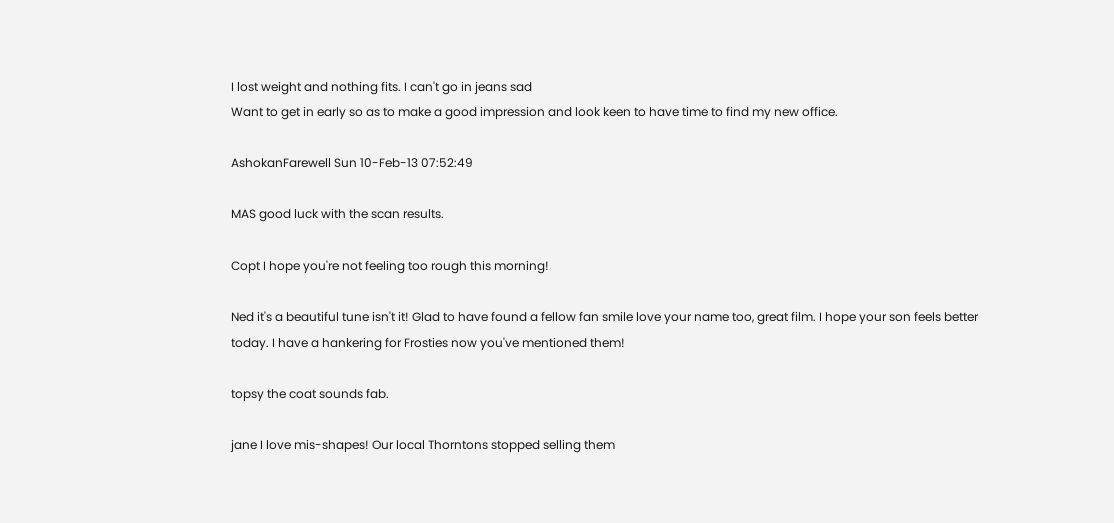I lost weight and nothing fits. I can't go in jeans sad
Want to get in early so as to make a good impression and look keen to have time to find my new office.

AshokanFarewell Sun 10-Feb-13 07:52:49

MAS good luck with the scan results.

Copt I hope you're not feeling too rough this morning!

Ned it's a beautiful tune isn't it! Glad to have found a fellow fan smile love your name too, great film. I hope your son feels better today. I have a hankering for Frosties now you've mentioned them!

topsy the coat sounds fab.

jane I love mis-shapes! Our local Thorntons stopped selling them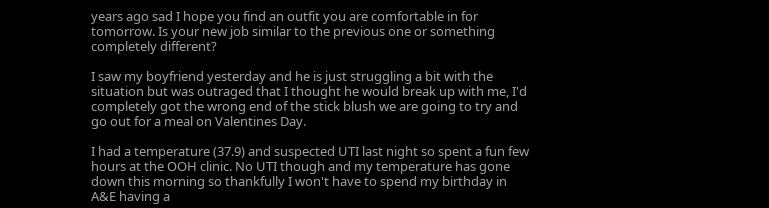years ago sad I hope you find an outfit you are comfortable in for tomorrow. Is your new job similar to the previous one or something completely different?

I saw my boyfriend yesterday and he is just struggling a bit with the situation but was outraged that I thought he would break up with me, I'd completely got the wrong end of the stick blush we are going to try and go out for a meal on Valentines Day.

I had a temperature (37.9) and suspected UTI last night so spent a fun few hours at the OOH clinic. No UTI though and my temperature has gone down this morning so thankfully I won't have to spend my birthday in A&E having a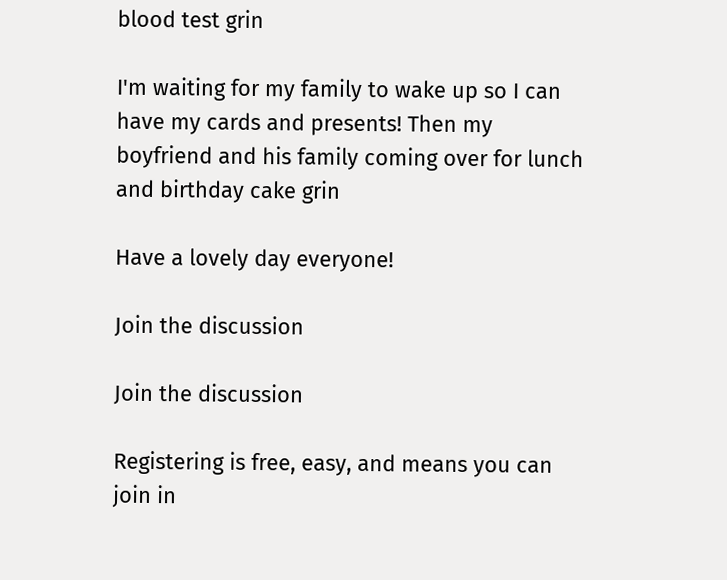blood test grin

I'm waiting for my family to wake up so I can have my cards and presents! Then my boyfriend and his family coming over for lunch and birthday cake grin

Have a lovely day everyone!

Join the discussion

Join the discussion

Registering is free, easy, and means you can join in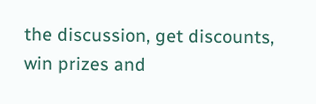the discussion, get discounts, win prizes and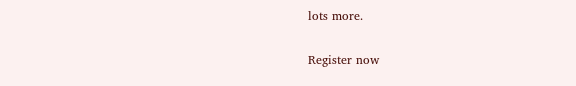lots more.

Register now